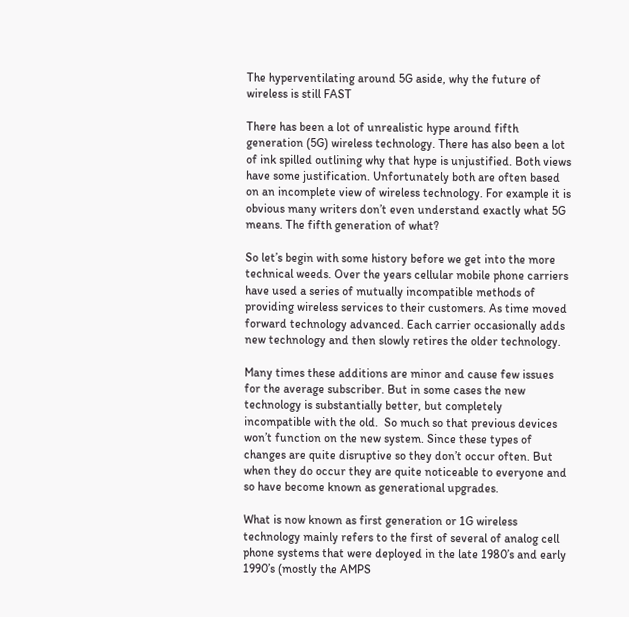The hyperventilating around 5G aside, why the future of wireless is still FAST

There has been a lot of unrealistic hype around fifth generation (5G) wireless technology. There has also been a lot of ink spilled outlining why that hype is unjustified. Both views have some justification. Unfortunately both are often based on an incomplete view of wireless technology. For example it is obvious many writers don’t even understand exactly what 5G means. The fifth generation of what?

So let’s begin with some history before we get into the more technical weeds. Over the years cellular mobile phone carriers have used a series of mutually incompatible methods of providing wireless services to their customers. As time moved forward technology advanced. Each carrier occasionally adds new technology and then slowly retires the older technology.

Many times these additions are minor and cause few issues for the average subscriber. But in some cases the new technology is substantially better, but completely incompatible with the old.  So much so that previous devices won’t function on the new system. Since these types of changes are quite disruptive so they don’t occur often. But when they do occur they are quite noticeable to everyone and so have become known as generational upgrades.

What is now known as first generation or 1G wireless technology mainly refers to the first of several of analog cell phone systems that were deployed in the late 1980’s and early 1990’s (mostly the AMPS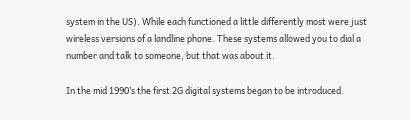system in the US). While each functioned a little differently most were just wireless versions of a landline phone. These systems allowed you to dial a number and talk to someone, but that was about it.

In the mid 1990’s the first 2G digital systems began to be introduced.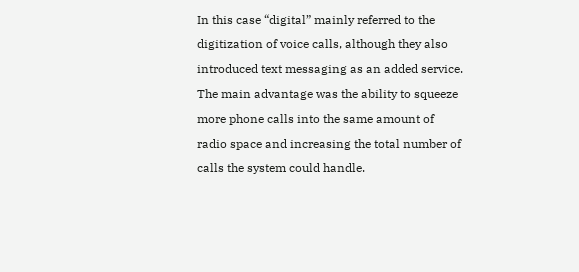In this case “digital” mainly referred to the digitization of voice calls, although they also introduced text messaging as an added service. The main advantage was the ability to squeeze more phone calls into the same amount of radio space and increasing the total number of calls the system could handle.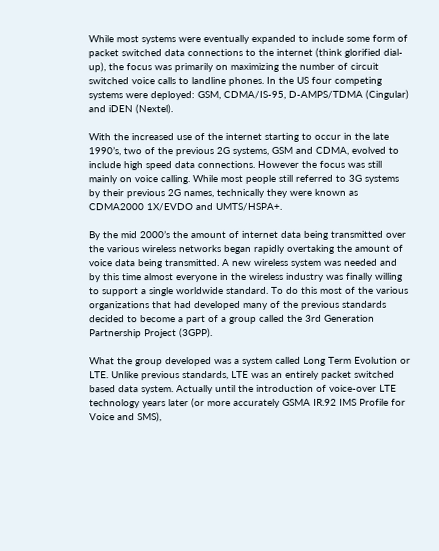While most systems were eventually expanded to include some form of packet switched data connections to the internet (think glorified dial-up), the focus was primarily on maximizing the number of circuit switched voice calls to landline phones. In the US four competing systems were deployed: GSM, CDMA/IS-95, D-AMPS/TDMA (Cingular) and iDEN (Nextel).

With the increased use of the internet starting to occur in the late 1990’s, two of the previous 2G systems, GSM and CDMA, evolved to include high speed data connections. However the focus was still mainly on voice calling. While most people still referred to 3G systems by their previous 2G names, technically they were known as CDMA2000 1X/EVDO and UMTS/HSPA+.

By the mid 2000’s the amount of internet data being transmitted over the various wireless networks began rapidly overtaking the amount of voice data being transmitted. A new wireless system was needed and by this time almost everyone in the wireless industry was finally willing to support a single worldwide standard. To do this most of the various organizations that had developed many of the previous standards decided to become a part of a group called the 3rd Generation Partnership Project (3GPP).

What the group developed was a system called Long Term Evolution or LTE. Unlike previous standards, LTE was an entirely packet switched based data system. Actually until the introduction of voice-over LTE technology years later (or more accurately GSMA IR.92 IMS Profile for Voice and SMS),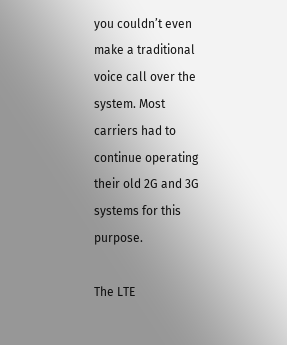you couldn’t even make a traditional voice call over the system. Most carriers had to continue operating their old 2G and 3G systems for this purpose.

The LTE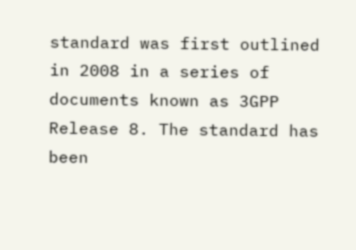standard was first outlined in 2008 in a series of documents known as 3GPP Release 8. The standard has been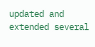updated and extended several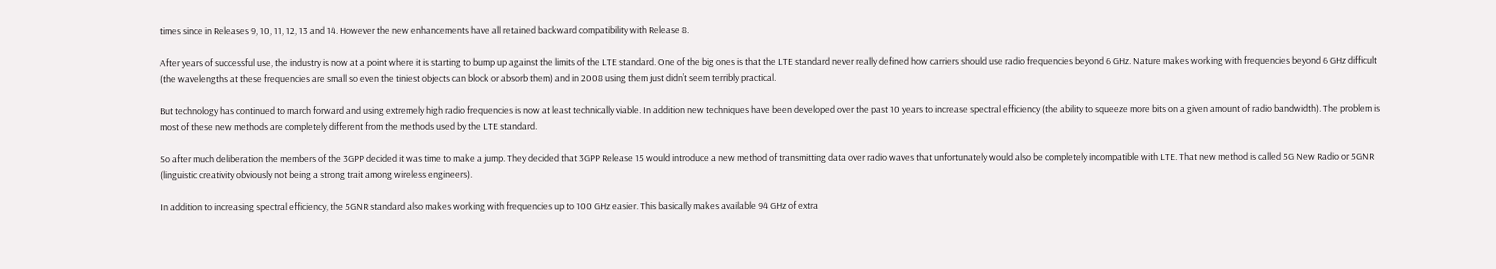times since in Releases 9, 10, 11, 12, 13 and 14. However the new enhancements have all retained backward compatibility with Release 8.

After years of successful use, the industry is now at a point where it is starting to bump up against the limits of the LTE standard. One of the big ones is that the LTE standard never really defined how carriers should use radio frequencies beyond 6 GHz. Nature makes working with frequencies beyond 6 GHz difficult (the wavelengths at these frequencies are small so even the tiniest objects can block or absorb them) and in 2008 using them just didn’t seem terribly practical.

But technology has continued to march forward and using extremely high radio frequencies is now at least technically viable. In addition new techniques have been developed over the past 10 years to increase spectral efficiency (the ability to squeeze more bits on a given amount of radio bandwidth). The problem is most of these new methods are completely different from the methods used by the LTE standard.

So after much deliberation the members of the 3GPP decided it was time to make a jump. They decided that 3GPP Release 15 would introduce a new method of transmitting data over radio waves that unfortunately would also be completely incompatible with LTE. That new method is called 5G New Radio or 5GNR (linguistic creativity obviously not being a strong trait among wireless engineers).

In addition to increasing spectral efficiency, the 5GNR standard also makes working with frequencies up to 100 GHz easier. This basically makes available 94 GHz of extra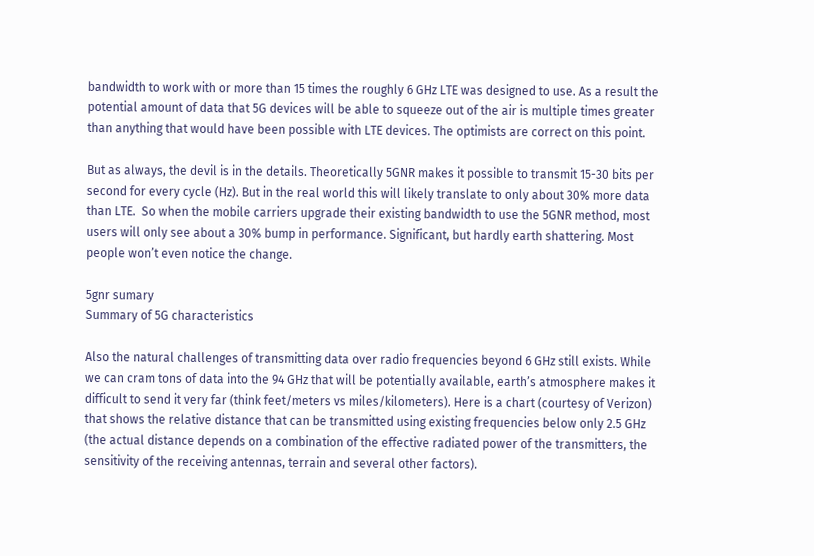bandwidth to work with or more than 15 times the roughly 6 GHz LTE was designed to use. As a result the potential amount of data that 5G devices will be able to squeeze out of the air is multiple times greater than anything that would have been possible with LTE devices. The optimists are correct on this point.

But as always, the devil is in the details. Theoretically 5GNR makes it possible to transmit 15-30 bits per second for every cycle (Hz). But in the real world this will likely translate to only about 30% more data than LTE.  So when the mobile carriers upgrade their existing bandwidth to use the 5GNR method, most users will only see about a 30% bump in performance. Significant, but hardly earth shattering. Most people won’t even notice the change.

5gnr sumary
Summary of 5G characteristics

Also the natural challenges of transmitting data over radio frequencies beyond 6 GHz still exists. While we can cram tons of data into the 94 GHz that will be potentially available, earth’s atmosphere makes it difficult to send it very far (think feet/meters vs miles/kilometers). Here is a chart (courtesy of Verizon) that shows the relative distance that can be transmitted using existing frequencies below only 2.5 GHz (the actual distance depends on a combination of the effective radiated power of the transmitters, the sensitivity of the receiving antennas, terrain and several other factors).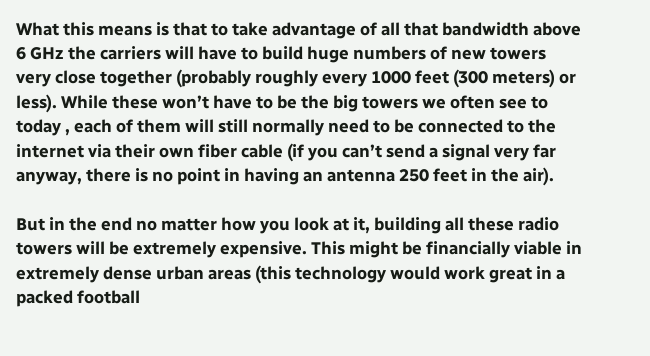What this means is that to take advantage of all that bandwidth above 6 GHz the carriers will have to build huge numbers of new towers very close together (probably roughly every 1000 feet (300 meters) or less). While these won’t have to be the big towers we often see to today , each of them will still normally need to be connected to the internet via their own fiber cable (if you can’t send a signal very far anyway, there is no point in having an antenna 250 feet in the air).

But in the end no matter how you look at it, building all these radio towers will be extremely expensive. This might be financially viable in extremely dense urban areas (this technology would work great in a packed football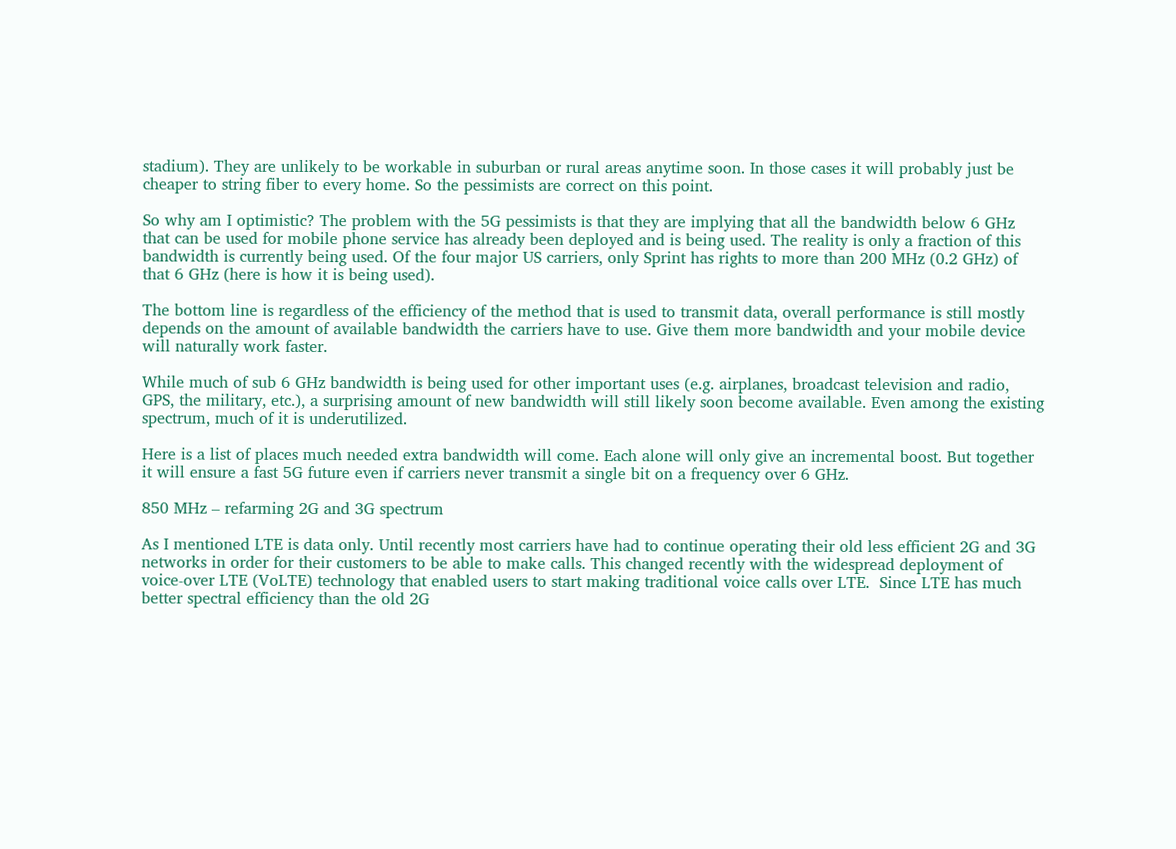stadium). They are unlikely to be workable in suburban or rural areas anytime soon. In those cases it will probably just be cheaper to string fiber to every home. So the pessimists are correct on this point.

So why am I optimistic? The problem with the 5G pessimists is that they are implying that all the bandwidth below 6 GHz that can be used for mobile phone service has already been deployed and is being used. The reality is only a fraction of this bandwidth is currently being used. Of the four major US carriers, only Sprint has rights to more than 200 MHz (0.2 GHz) of that 6 GHz (here is how it is being used).

The bottom line is regardless of the efficiency of the method that is used to transmit data, overall performance is still mostly depends on the amount of available bandwidth the carriers have to use. Give them more bandwidth and your mobile device will naturally work faster.

While much of sub 6 GHz bandwidth is being used for other important uses (e.g. airplanes, broadcast television and radio, GPS, the military, etc.), a surprising amount of new bandwidth will still likely soon become available. Even among the existing spectrum, much of it is underutilized.

Here is a list of places much needed extra bandwidth will come. Each alone will only give an incremental boost. But together it will ensure a fast 5G future even if carriers never transmit a single bit on a frequency over 6 GHz.

850 MHz – refarming 2G and 3G spectrum

As I mentioned LTE is data only. Until recently most carriers have had to continue operating their old less efficient 2G and 3G networks in order for their customers to be able to make calls. This changed recently with the widespread deployment of voice-over LTE (VoLTE) technology that enabled users to start making traditional voice calls over LTE.  Since LTE has much better spectral efficiency than the old 2G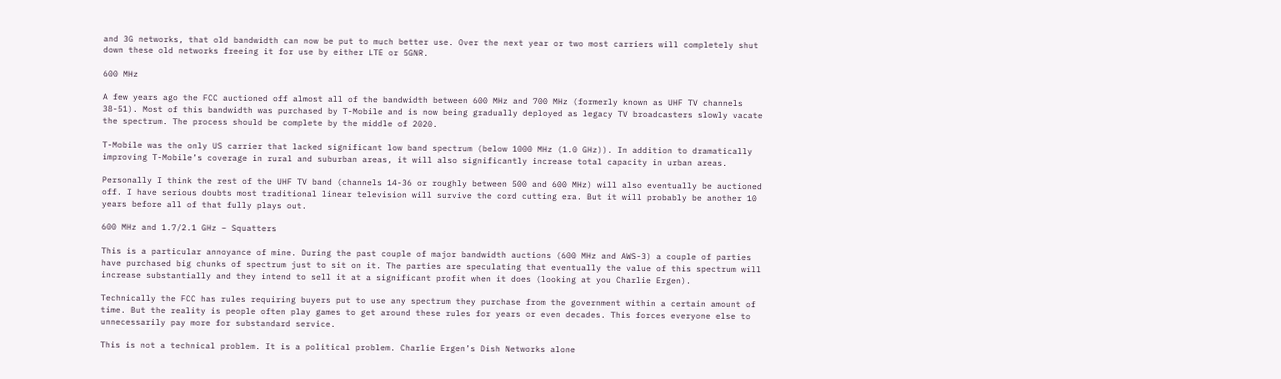and 3G networks, that old bandwidth can now be put to much better use. Over the next year or two most carriers will completely shut down these old networks freeing it for use by either LTE or 5GNR.

600 MHz

A few years ago the FCC auctioned off almost all of the bandwidth between 600 MHz and 700 MHz (formerly known as UHF TV channels 38-51). Most of this bandwidth was purchased by T-Mobile and is now being gradually deployed as legacy TV broadcasters slowly vacate the spectrum. The process should be complete by the middle of 2020.

T-Mobile was the only US carrier that lacked significant low band spectrum (below 1000 MHz (1.0 GHz)). In addition to dramatically improving T-Mobile’s coverage in rural and suburban areas, it will also significantly increase total capacity in urban areas.

Personally I think the rest of the UHF TV band (channels 14-36 or roughly between 500 and 600 MHz) will also eventually be auctioned off. I have serious doubts most traditional linear television will survive the cord cutting era. But it will probably be another 10 years before all of that fully plays out.

600 MHz and 1.7/2.1 GHz – Squatters

This is a particular annoyance of mine. During the past couple of major bandwidth auctions (600 MHz and AWS-3) a couple of parties have purchased big chunks of spectrum just to sit on it. The parties are speculating that eventually the value of this spectrum will increase substantially and they intend to sell it at a significant profit when it does (looking at you Charlie Ergen).

Technically the FCC has rules requiring buyers put to use any spectrum they purchase from the government within a certain amount of time. But the reality is people often play games to get around these rules for years or even decades. This forces everyone else to unnecessarily pay more for substandard service.

This is not a technical problem. It is a political problem. Charlie Ergen’s Dish Networks alone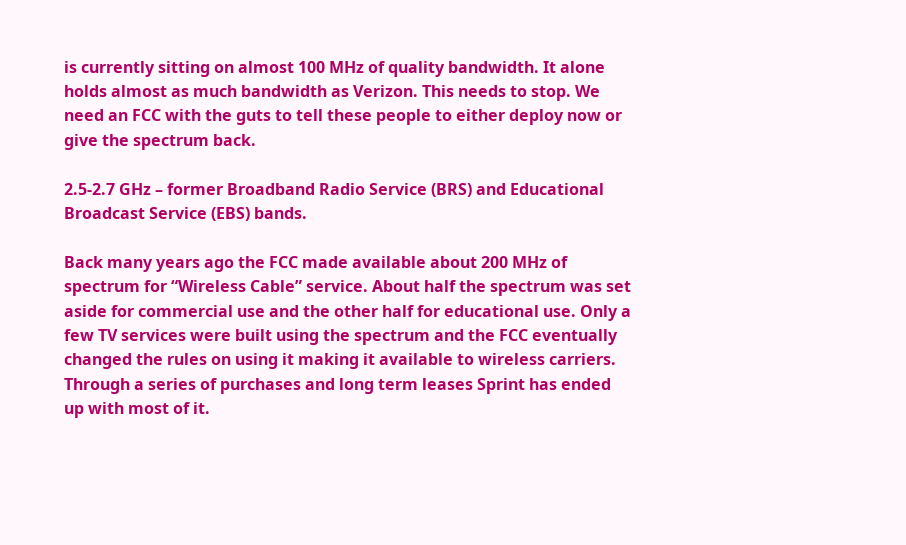is currently sitting on almost 100 MHz of quality bandwidth. It alone holds almost as much bandwidth as Verizon. This needs to stop. We need an FCC with the guts to tell these people to either deploy now or give the spectrum back.

2.5-2.7 GHz – former Broadband Radio Service (BRS) and Educational Broadcast Service (EBS) bands.

Back many years ago the FCC made available about 200 MHz of spectrum for “Wireless Cable” service. About half the spectrum was set aside for commercial use and the other half for educational use. Only a few TV services were built using the spectrum and the FCC eventually changed the rules on using it making it available to wireless carriers. Through a series of purchases and long term leases Sprint has ended up with most of it.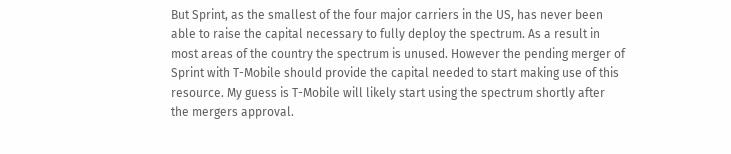But Sprint, as the smallest of the four major carriers in the US, has never been able to raise the capital necessary to fully deploy the spectrum. As a result in most areas of the country the spectrum is unused. However the pending merger of Sprint with T-Mobile should provide the capital needed to start making use of this resource. My guess is T-Mobile will likely start using the spectrum shortly after the mergers approval.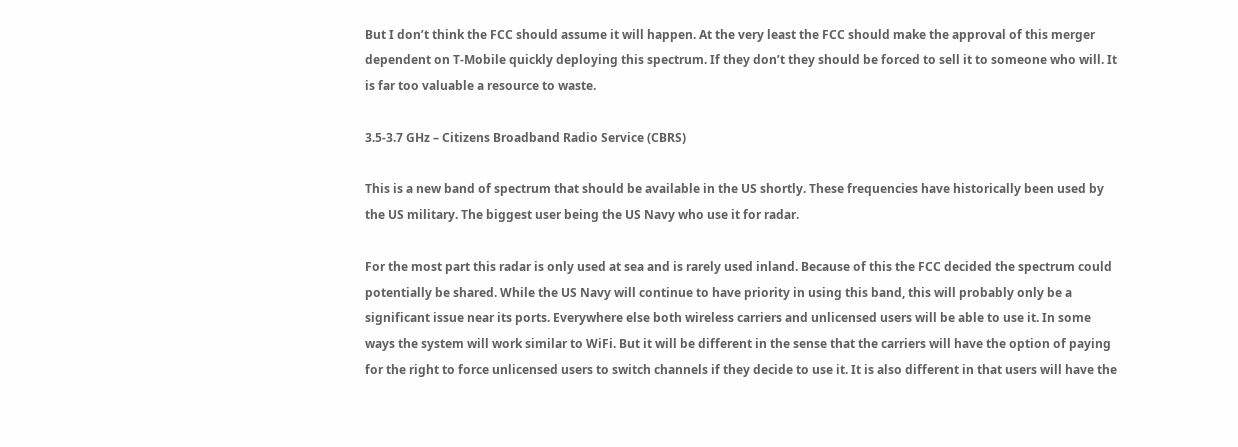But I don’t think the FCC should assume it will happen. At the very least the FCC should make the approval of this merger dependent on T-Mobile quickly deploying this spectrum. If they don’t they should be forced to sell it to someone who will. It is far too valuable a resource to waste.

3.5-3.7 GHz – Citizens Broadband Radio Service (CBRS)

This is a new band of spectrum that should be available in the US shortly. These frequencies have historically been used by the US military. The biggest user being the US Navy who use it for radar.

For the most part this radar is only used at sea and is rarely used inland. Because of this the FCC decided the spectrum could potentially be shared. While the US Navy will continue to have priority in using this band, this will probably only be a significant issue near its ports. Everywhere else both wireless carriers and unlicensed users will be able to use it. In some ways the system will work similar to WiFi. But it will be different in the sense that the carriers will have the option of paying for the right to force unlicensed users to switch channels if they decide to use it. It is also different in that users will have the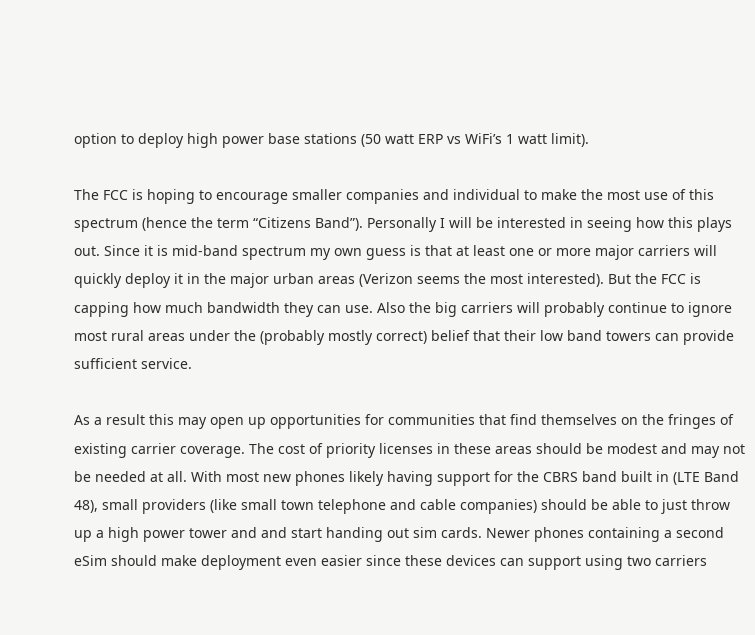option to deploy high power base stations (50 watt ERP vs WiFi’s 1 watt limit).

The FCC is hoping to encourage smaller companies and individual to make the most use of this spectrum (hence the term “Citizens Band”). Personally I will be interested in seeing how this plays out. Since it is mid-band spectrum my own guess is that at least one or more major carriers will quickly deploy it in the major urban areas (Verizon seems the most interested). But the FCC is capping how much bandwidth they can use. Also the big carriers will probably continue to ignore most rural areas under the (probably mostly correct) belief that their low band towers can provide sufficient service.

As a result this may open up opportunities for communities that find themselves on the fringes of existing carrier coverage. The cost of priority licenses in these areas should be modest and may not be needed at all. With most new phones likely having support for the CBRS band built in (LTE Band 48), small providers (like small town telephone and cable companies) should be able to just throw up a high power tower and and start handing out sim cards. Newer phones containing a second eSim should make deployment even easier since these devices can support using two carriers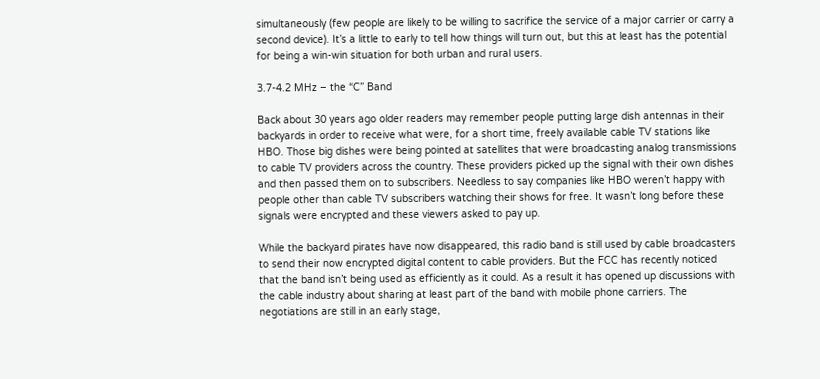simultaneously (few people are likely to be willing to sacrifice the service of a major carrier or carry a second device). It’s a little to early to tell how things will turn out, but this at least has the potential for being a win-win situation for both urban and rural users.

3.7-4.2 MHz – the “C” Band

Back about 30 years ago older readers may remember people putting large dish antennas in their backyards in order to receive what were, for a short time, freely available cable TV stations like HBO. Those big dishes were being pointed at satellites that were broadcasting analog transmissions to cable TV providers across the country. These providers picked up the signal with their own dishes and then passed them on to subscribers. Needless to say companies like HBO weren’t happy with people other than cable TV subscribers watching their shows for free. It wasn’t long before these signals were encrypted and these viewers asked to pay up.

While the backyard pirates have now disappeared, this radio band is still used by cable broadcasters to send their now encrypted digital content to cable providers. But the FCC has recently noticed that the band isn’t being used as efficiently as it could. As a result it has opened up discussions with the cable industry about sharing at least part of the band with mobile phone carriers. The negotiations are still in an early stage,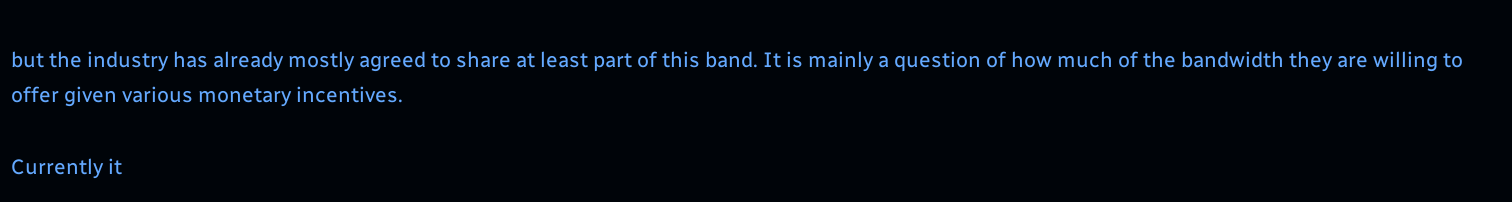but the industry has already mostly agreed to share at least part of this band. It is mainly a question of how much of the bandwidth they are willing to offer given various monetary incentives.

Currently it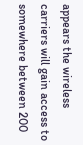appears the wireless carriers will gain access to somewhere between 200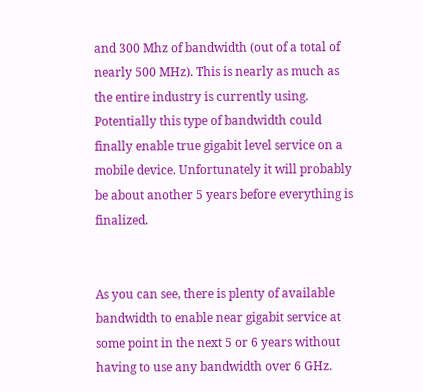and 300 Mhz of bandwidth (out of a total of nearly 500 MHz). This is nearly as much as the entire industry is currently using. Potentially this type of bandwidth could finally enable true gigabit level service on a mobile device. Unfortunately it will probably be about another 5 years before everything is finalized.


As you can see, there is plenty of available bandwidth to enable near gigabit service at some point in the next 5 or 6 years without having to use any bandwidth over 6 GHz.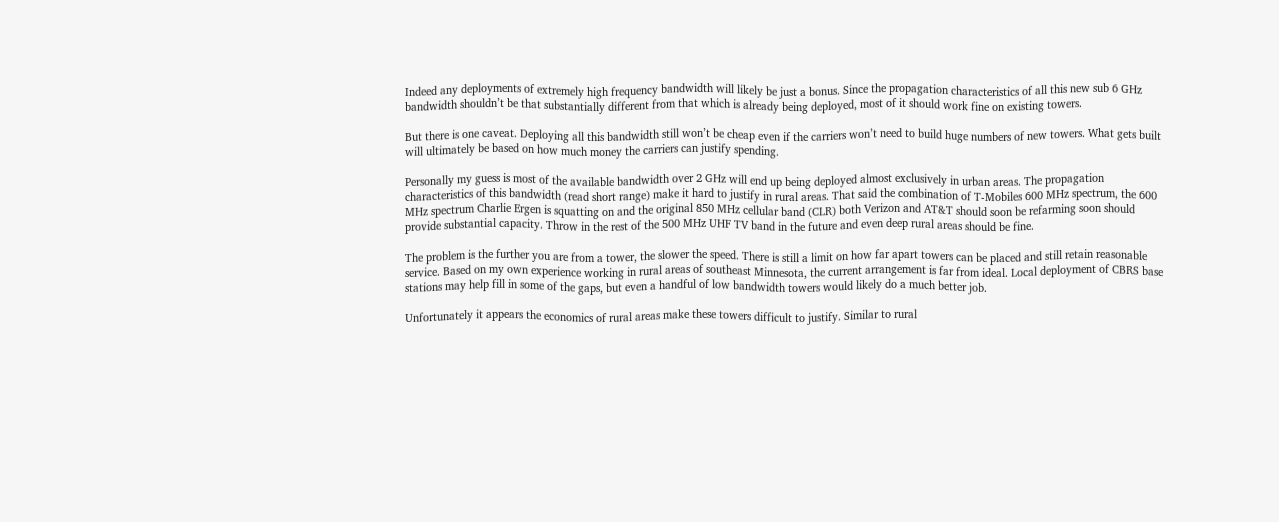Indeed any deployments of extremely high frequency bandwidth will likely be just a bonus. Since the propagation characteristics of all this new sub 6 GHz bandwidth shouldn’t be that substantially different from that which is already being deployed, most of it should work fine on existing towers.

But there is one caveat. Deploying all this bandwidth still won’t be cheap even if the carriers won’t need to build huge numbers of new towers. What gets built will ultimately be based on how much money the carriers can justify spending.

Personally my guess is most of the available bandwidth over 2 GHz will end up being deployed almost exclusively in urban areas. The propagation characteristics of this bandwidth (read short range) make it hard to justify in rural areas. That said the combination of T-Mobiles 600 MHz spectrum, the 600 MHz spectrum Charlie Ergen is squatting on and the original 850 MHz cellular band (CLR) both Verizon and AT&T should soon be refarming soon should provide substantial capacity. Throw in the rest of the 500 MHz UHF TV band in the future and even deep rural areas should be fine.

The problem is the further you are from a tower, the slower the speed. There is still a limit on how far apart towers can be placed and still retain reasonable service. Based on my own experience working in rural areas of southeast Minnesota, the current arrangement is far from ideal. Local deployment of CBRS base stations may help fill in some of the gaps, but even a handful of low bandwidth towers would likely do a much better job.

Unfortunately it appears the economics of rural areas make these towers difficult to justify. Similar to rural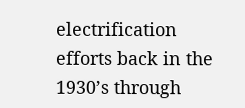electrification efforts back in the 1930’s through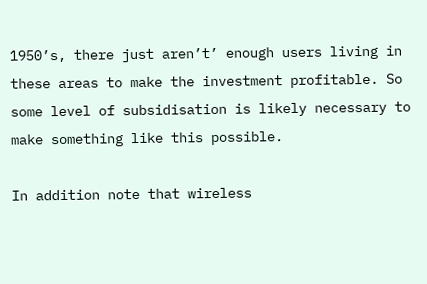1950’s, there just aren’t’ enough users living in these areas to make the investment profitable. So some level of subsidisation is likely necessary to make something like this possible.

In addition note that wireless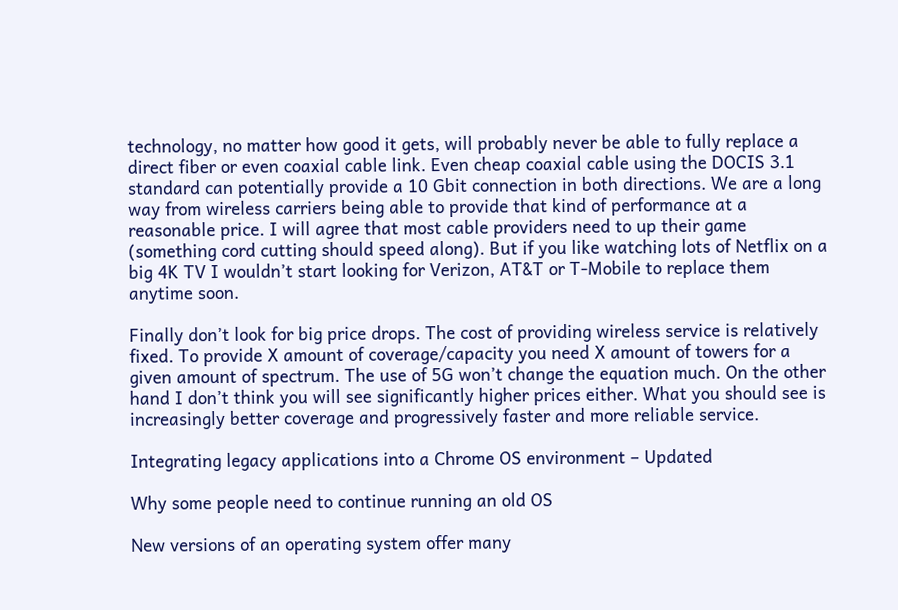technology, no matter how good it gets, will probably never be able to fully replace a direct fiber or even coaxial cable link. Even cheap coaxial cable using the DOCIS 3.1 standard can potentially provide a 10 Gbit connection in both directions. We are a long way from wireless carriers being able to provide that kind of performance at a reasonable price. I will agree that most cable providers need to up their game (something cord cutting should speed along). But if you like watching lots of Netflix on a big 4K TV I wouldn’t start looking for Verizon, AT&T or T-Mobile to replace them anytime soon.

Finally don’t look for big price drops. The cost of providing wireless service is relatively fixed. To provide X amount of coverage/capacity you need X amount of towers for a given amount of spectrum. The use of 5G won’t change the equation much. On the other hand I don’t think you will see significantly higher prices either. What you should see is increasingly better coverage and progressively faster and more reliable service.

Integrating legacy applications into a Chrome OS environment – Updated

Why some people need to continue running an old OS

New versions of an operating system offer many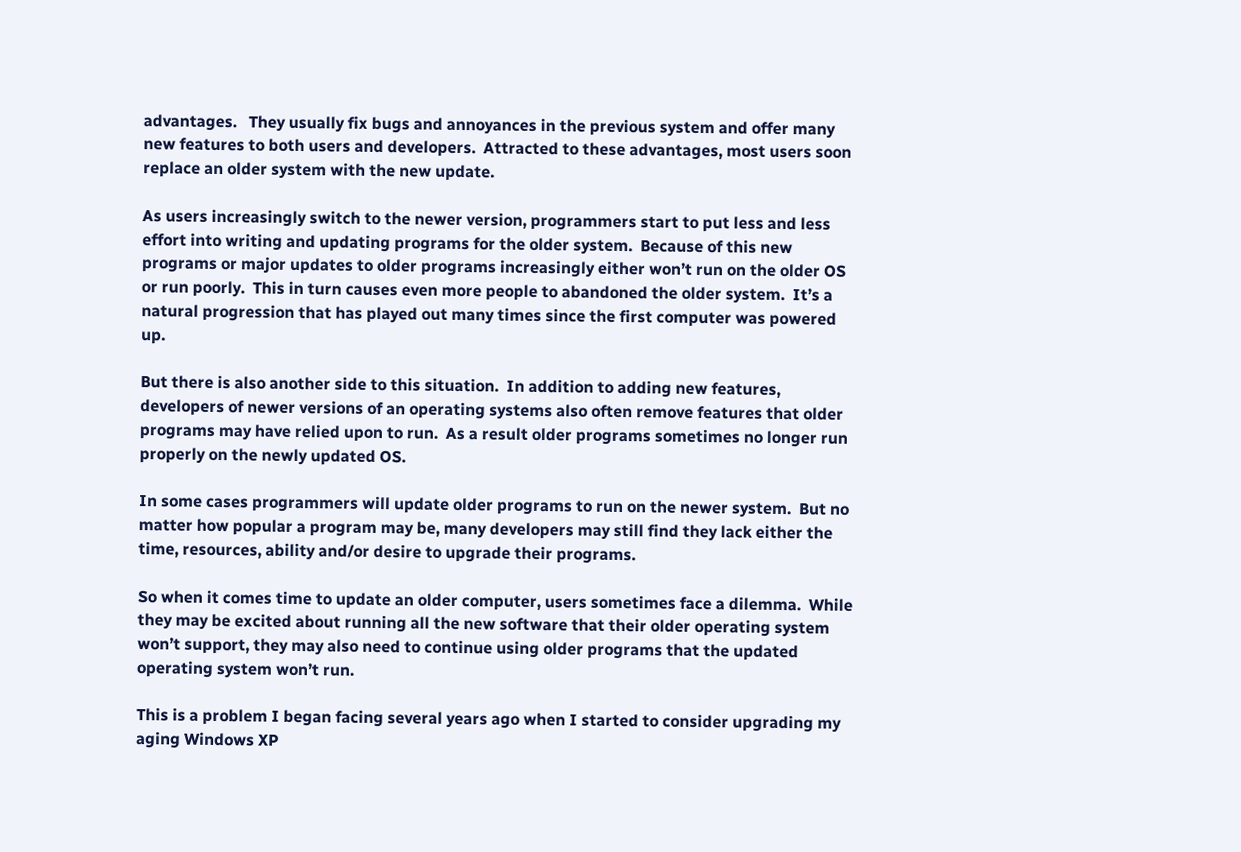advantages.   They usually fix bugs and annoyances in the previous system and offer many new features to both users and developers.  Attracted to these advantages, most users soon replace an older system with the new update.

As users increasingly switch to the newer version, programmers start to put less and less effort into writing and updating programs for the older system.  Because of this new programs or major updates to older programs increasingly either won’t run on the older OS or run poorly.  This in turn causes even more people to abandoned the older system.  It’s a natural progression that has played out many times since the first computer was powered up.

But there is also another side to this situation.  In addition to adding new features, developers of newer versions of an operating systems also often remove features that older programs may have relied upon to run.  As a result older programs sometimes no longer run properly on the newly updated OS.

In some cases programmers will update older programs to run on the newer system.  But no matter how popular a program may be, many developers may still find they lack either the time, resources, ability and/or desire to upgrade their programs.

So when it comes time to update an older computer, users sometimes face a dilemma.  While they may be excited about running all the new software that their older operating system won’t support, they may also need to continue using older programs that the updated operating system won’t run.

This is a problem I began facing several years ago when I started to consider upgrading my aging Windows XP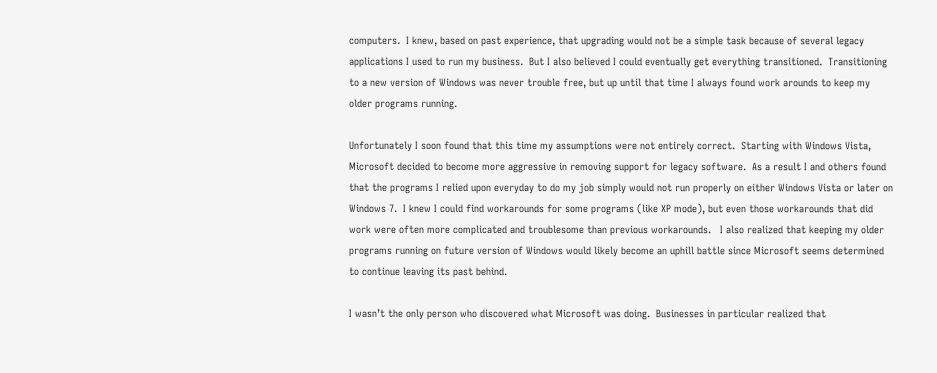computers.  I knew, based on past experience, that upgrading would not be a simple task because of several legacy applications I used to run my business.  But I also believed I could eventually get everything transitioned.  Transitioning to a new version of Windows was never trouble free, but up until that time I always found work arounds to keep my older programs running.

Unfortunately I soon found that this time my assumptions were not entirely correct.  Starting with Windows Vista, Microsoft decided to become more aggressive in removing support for legacy software.  As a result I and others found that the programs I relied upon everyday to do my job simply would not run properly on either Windows Vista or later on Windows 7.  I knew I could find workarounds for some programs (like XP mode), but even those workarounds that did work were often more complicated and troublesome than previous workarounds.   I also realized that keeping my older programs running on future version of Windows would likely become an uphill battle since Microsoft seems determined to continue leaving its past behind.

I wasn’t the only person who discovered what Microsoft was doing.  Businesses in particular realized that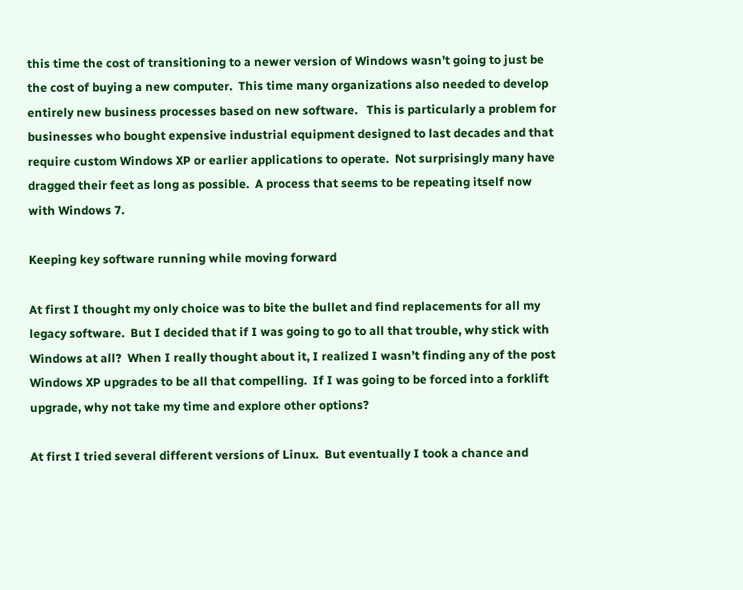this time the cost of transitioning to a newer version of Windows wasn’t going to just be the cost of buying a new computer.  This time many organizations also needed to develop entirely new business processes based on new software.   This is particularly a problem for businesses who bought expensive industrial equipment designed to last decades and that require custom Windows XP or earlier applications to operate.  Not surprisingly many have dragged their feet as long as possible.  A process that seems to be repeating itself now with Windows 7.

Keeping key software running while moving forward

At first I thought my only choice was to bite the bullet and find replacements for all my legacy software.  But I decided that if I was going to go to all that trouble, why stick with Windows at all?  When I really thought about it, I realized I wasn’t finding any of the post Windows XP upgrades to be all that compelling.  If I was going to be forced into a forklift upgrade, why not take my time and explore other options?

At first I tried several different versions of Linux.  But eventually I took a chance and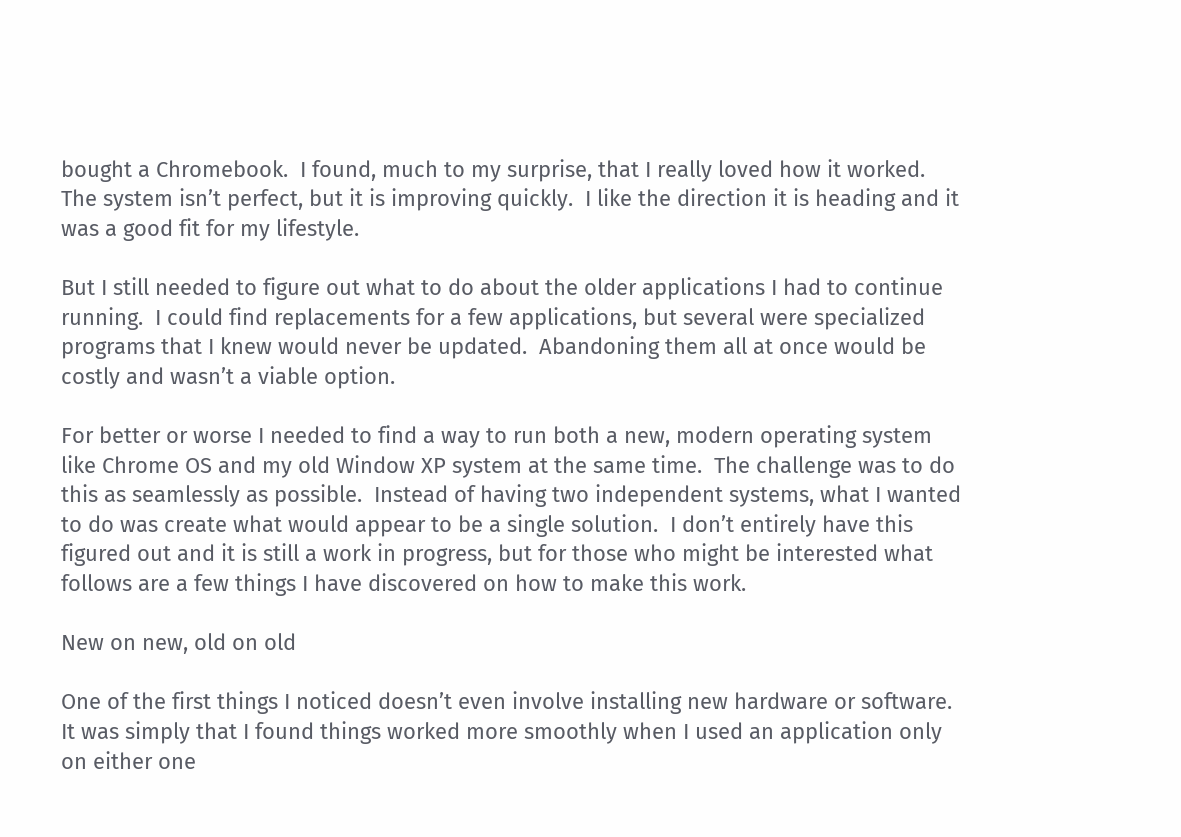bought a Chromebook.  I found, much to my surprise, that I really loved how it worked.  The system isn’t perfect, but it is improving quickly.  I like the direction it is heading and it was a good fit for my lifestyle.

But I still needed to figure out what to do about the older applications I had to continue running.  I could find replacements for a few applications, but several were specialized programs that I knew would never be updated.  Abandoning them all at once would be costly and wasn’t a viable option.

For better or worse I needed to find a way to run both a new, modern operating system like Chrome OS and my old Window XP system at the same time.  The challenge was to do this as seamlessly as possible.  Instead of having two independent systems, what I wanted to do was create what would appear to be a single solution.  I don’t entirely have this figured out and it is still a work in progress, but for those who might be interested what follows are a few things I have discovered on how to make this work.

New on new, old on old

One of the first things I noticed doesn’t even involve installing new hardware or software.  It was simply that I found things worked more smoothly when I used an application only on either one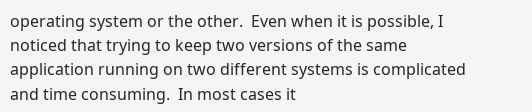operating system or the other.  Even when it is possible, I noticed that trying to keep two versions of the same application running on two different systems is complicated and time consuming.  In most cases it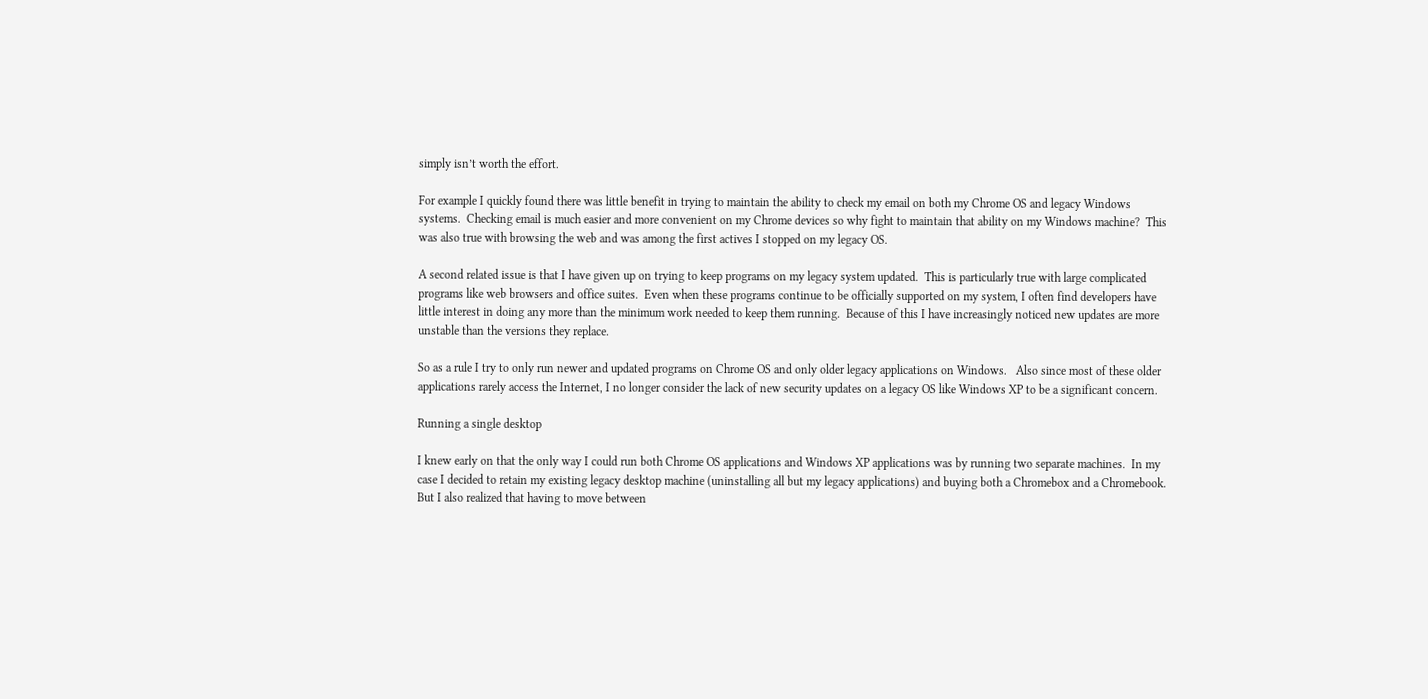simply isn’t worth the effort.

For example I quickly found there was little benefit in trying to maintain the ability to check my email on both my Chrome OS and legacy Windows systems.  Checking email is much easier and more convenient on my Chrome devices so why fight to maintain that ability on my Windows machine?  This was also true with browsing the web and was among the first actives I stopped on my legacy OS.

A second related issue is that I have given up on trying to keep programs on my legacy system updated.  This is particularly true with large complicated programs like web browsers and office suites.  Even when these programs continue to be officially supported on my system, I often find developers have little interest in doing any more than the minimum work needed to keep them running.  Because of this I have increasingly noticed new updates are more unstable than the versions they replace.

So as a rule I try to only run newer and updated programs on Chrome OS and only older legacy applications on Windows.   Also since most of these older applications rarely access the Internet, I no longer consider the lack of new security updates on a legacy OS like Windows XP to be a significant concern.

Running a single desktop

I knew early on that the only way I could run both Chrome OS applications and Windows XP applications was by running two separate machines.  In my case I decided to retain my existing legacy desktop machine (uninstalling all but my legacy applications) and buying both a Chromebox and a Chromebook. But I also realized that having to move between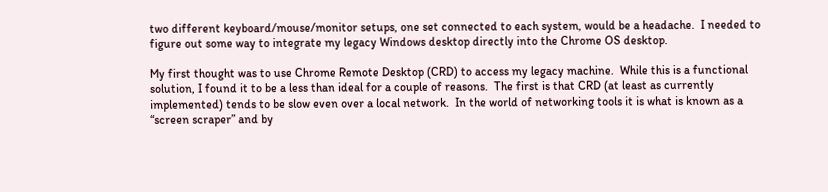two different keyboard/mouse/monitor setups, one set connected to each system, would be a headache.  I needed to figure out some way to integrate my legacy Windows desktop directly into the Chrome OS desktop.

My first thought was to use Chrome Remote Desktop (CRD) to access my legacy machine.  While this is a functional solution, I found it to be a less than ideal for a couple of reasons.  The first is that CRD (at least as currently implemented) tends to be slow even over a local network.  In the world of networking tools it is what is known as a “screen scraper” and by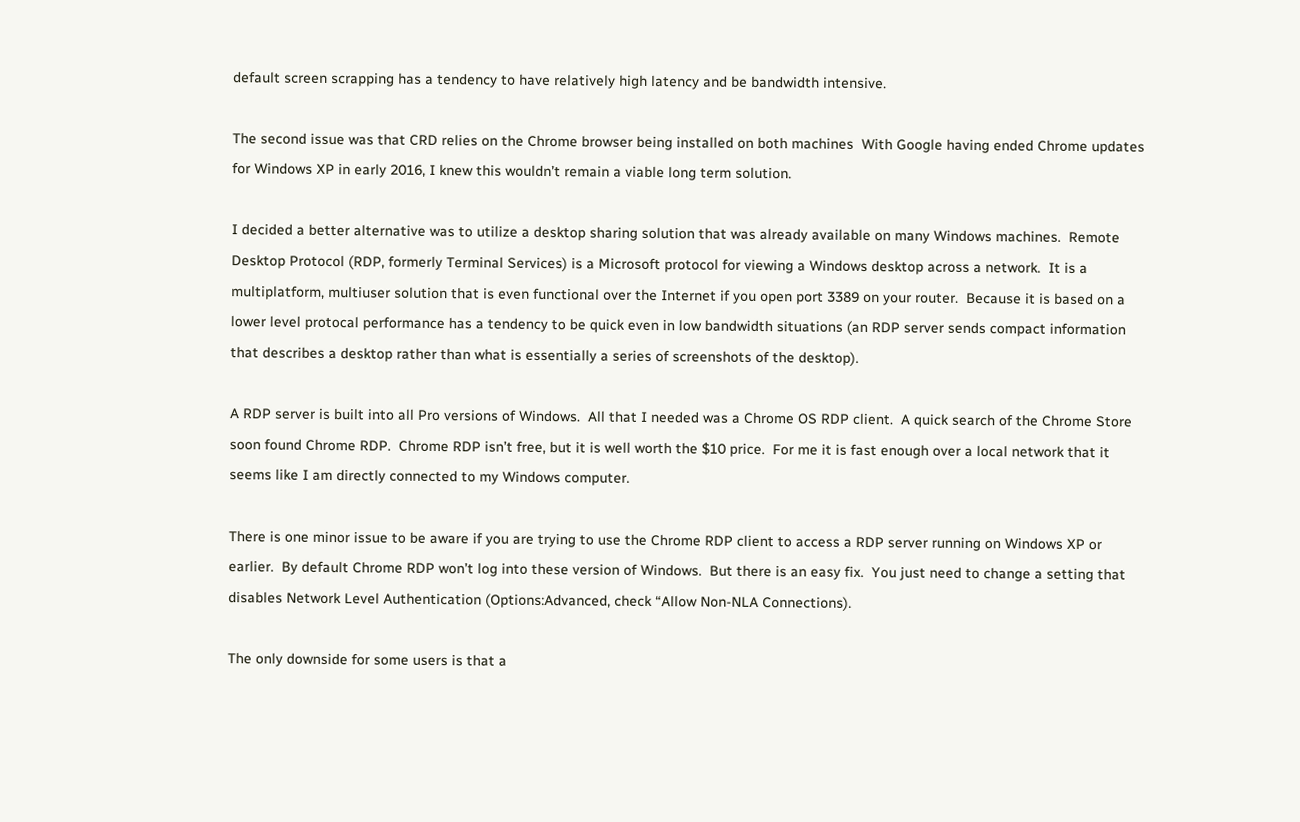default screen scrapping has a tendency to have relatively high latency and be bandwidth intensive.

The second issue was that CRD relies on the Chrome browser being installed on both machines  With Google having ended Chrome updates for Windows XP in early 2016, I knew this wouldn’t remain a viable long term solution.

I decided a better alternative was to utilize a desktop sharing solution that was already available on many Windows machines.  Remote Desktop Protocol (RDP, formerly Terminal Services) is a Microsoft protocol for viewing a Windows desktop across a network.  It is a multiplatform, multiuser solution that is even functional over the Internet if you open port 3389 on your router.  Because it is based on a lower level protocal performance has a tendency to be quick even in low bandwidth situations (an RDP server sends compact information that describes a desktop rather than what is essentially a series of screenshots of the desktop).

A RDP server is built into all Pro versions of Windows.  All that I needed was a Chrome OS RDP client.  A quick search of the Chrome Store soon found Chrome RDP.  Chrome RDP isn’t free, but it is well worth the $10 price.  For me it is fast enough over a local network that it seems like I am directly connected to my Windows computer.

There is one minor issue to be aware if you are trying to use the Chrome RDP client to access a RDP server running on Windows XP or earlier.  By default Chrome RDP won’t log into these version of Windows.  But there is an easy fix.  You just need to change a setting that disables Network Level Authentication (Options:Advanced, check “Allow Non-NLA Connections).

The only downside for some users is that a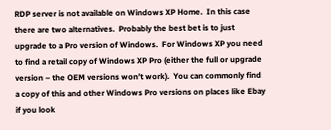RDP server is not available on Windows XP Home.  In this case there are two alternatives.  Probably the best bet is to just upgrade to a Pro version of Windows.  For Windows XP you need to find a retail copy of Windows XP Pro (either the full or upgrade version – the OEM versions won’t work).  You can commonly find a copy of this and other Windows Pro versions on places like Ebay if you look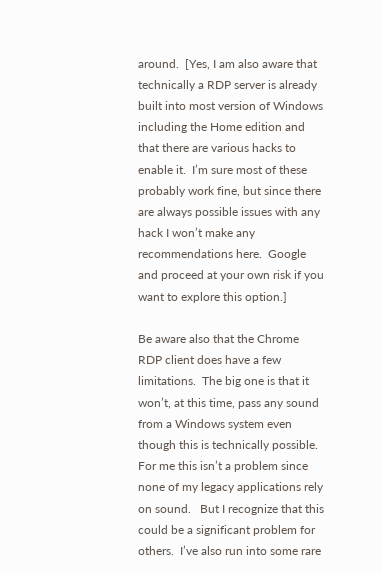around.  [Yes, I am also aware that technically a RDP server is already built into most version of Windows including the Home edition and that there are various hacks to enable it.  I’m sure most of these probably work fine, but since there are always possible issues with any hack I won’t make any recommendations here.  Google and proceed at your own risk if you want to explore this option.]

Be aware also that the Chrome RDP client does have a few limitations.  The big one is that it won’t, at this time, pass any sound from a Windows system even though this is technically possible.  For me this isn’t a problem since none of my legacy applications rely on sound.   But I recognize that this could be a significant problem for others.  I’ve also run into some rare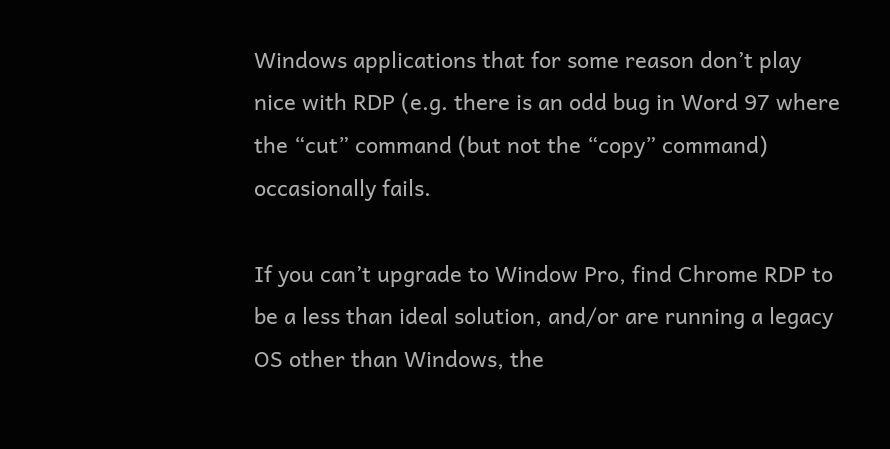Windows applications that for some reason don’t play nice with RDP (e.g. there is an odd bug in Word 97 where the “cut” command (but not the “copy” command) occasionally fails.

If you can’t upgrade to Window Pro, find Chrome RDP to be a less than ideal solution, and/or are running a legacy OS other than Windows, the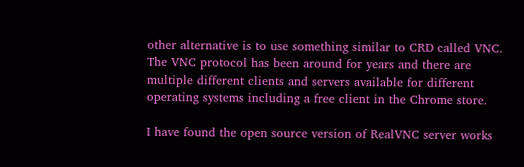other alternative is to use something similar to CRD called VNC.  The VNC protocol has been around for years and there are multiple different clients and servers available for different operating systems including a free client in the Chrome store.

I have found the open source version of RealVNC server works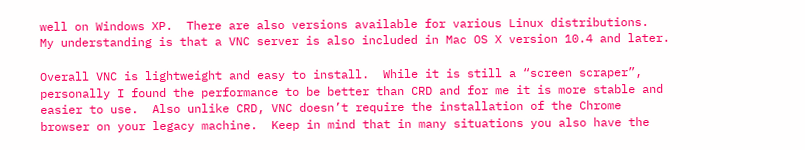well on Windows XP.  There are also versions available for various Linux distributions.  My understanding is that a VNC server is also included in Mac OS X version 10.4 and later.

Overall VNC is lightweight and easy to install.  While it is still a “screen scraper”, personally I found the performance to be better than CRD and for me it is more stable and easier to use.  Also unlike CRD, VNC doesn’t require the installation of the Chrome browser on your legacy machine.  Keep in mind that in many situations you also have the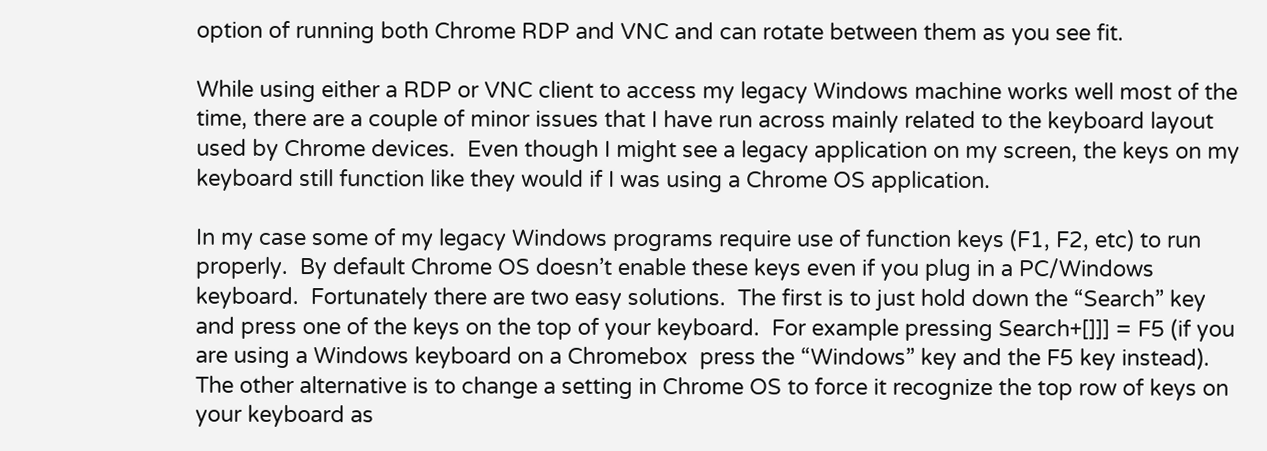option of running both Chrome RDP and VNC and can rotate between them as you see fit.

While using either a RDP or VNC client to access my legacy Windows machine works well most of the time, there are a couple of minor issues that I have run across mainly related to the keyboard layout used by Chrome devices.  Even though I might see a legacy application on my screen, the keys on my keyboard still function like they would if I was using a Chrome OS application.

In my case some of my legacy Windows programs require use of function keys (F1, F2, etc) to run properly.  By default Chrome OS doesn’t enable these keys even if you plug in a PC/Windows keyboard.  Fortunately there are two easy solutions.  The first is to just hold down the “Search” key and press one of the keys on the top of your keyboard.  For example pressing Search+[]]] = F5 (if you are using a Windows keyboard on a Chromebox  press the “Windows” key and the F5 key instead).  The other alternative is to change a setting in Chrome OS to force it recognize the top row of keys on your keyboard as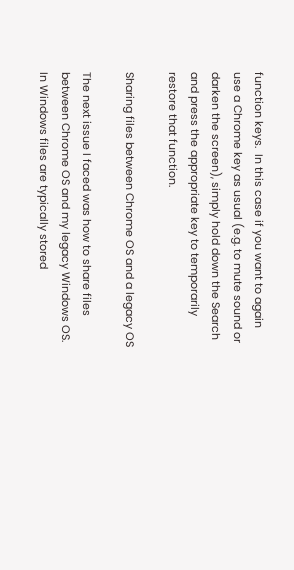function keys.  In this case if you want to again use a Chrome key as usual (e.g. to mute sound or darken the screen), simply hold down the Search and press the appropriate key to temporarily restore that function.

Sharing files between Chrome OS and a legacy OS

The next issue I faced was how to share files between Chrome OS and my legacy Windows OS.  In Windows files are typically stored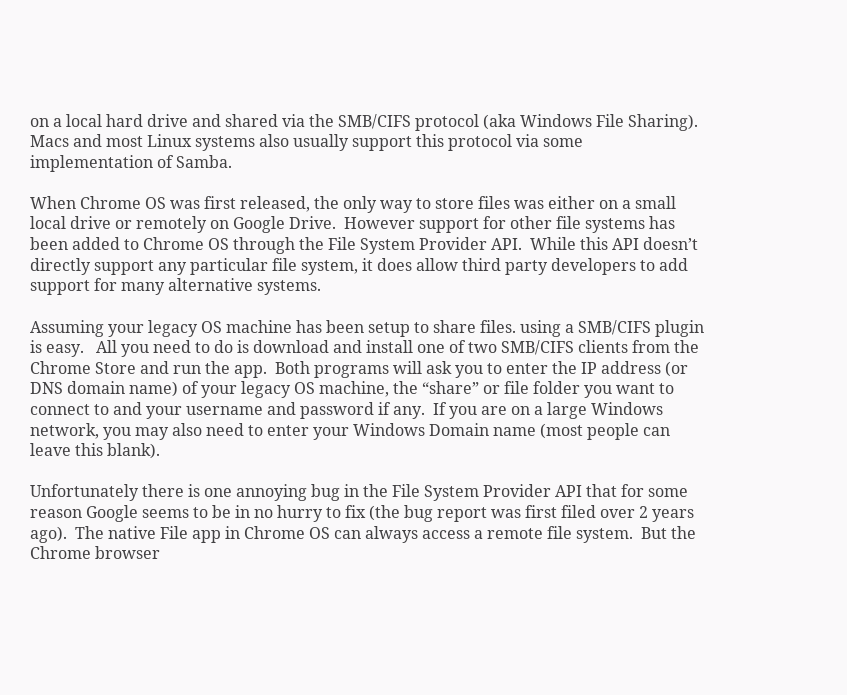on a local hard drive and shared via the SMB/CIFS protocol (aka Windows File Sharing).  Macs and most Linux systems also usually support this protocol via some implementation of Samba.

When Chrome OS was first released, the only way to store files was either on a small local drive or remotely on Google Drive.  However support for other file systems has been added to Chrome OS through the File System Provider API.  While this API doesn’t directly support any particular file system, it does allow third party developers to add support for many alternative systems.

Assuming your legacy OS machine has been setup to share files. using a SMB/CIFS plugin is easy.   All you need to do is download and install one of two SMB/CIFS clients from the Chrome Store and run the app.  Both programs will ask you to enter the IP address (or DNS domain name) of your legacy OS machine, the “share” or file folder you want to connect to and your username and password if any.  If you are on a large Windows network, you may also need to enter your Windows Domain name (most people can leave this blank).

Unfortunately there is one annoying bug in the File System Provider API that for some reason Google seems to be in no hurry to fix (the bug report was first filed over 2 years ago).  The native File app in Chrome OS can always access a remote file system.  But the Chrome browser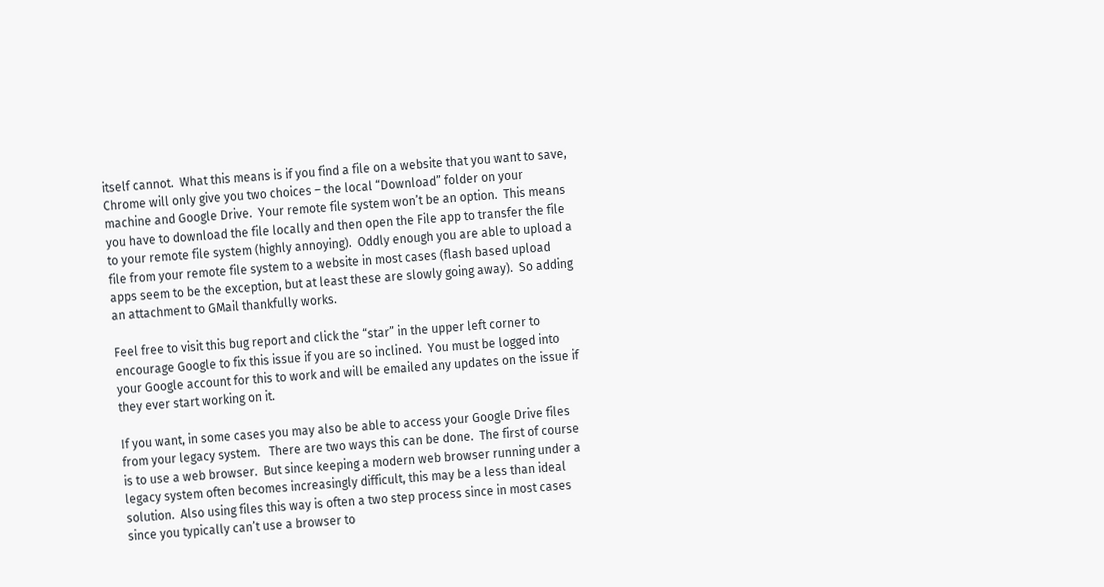itself cannot.  What this means is if you find a file on a website that you want to save, Chrome will only give you two choices – the local “Download” folder on your machine and Google Drive.  Your remote file system won’t be an option.  This means you have to download the file locally and then open the File app to transfer the file to your remote file system (highly annoying).  Oddly enough you are able to upload a file from your remote file system to a website in most cases (flash based upload apps seem to be the exception, but at least these are slowly going away).  So adding an attachment to GMail thankfully works.

Feel free to visit this bug report and click the “star” in the upper left corner to encourage Google to fix this issue if you are so inclined.  You must be logged into your Google account for this to work and will be emailed any updates on the issue if they ever start working on it.

If you want, in some cases you may also be able to access your Google Drive files from your legacy system.   There are two ways this can be done.  The first of course is to use a web browser.  But since keeping a modern web browser running under a legacy system often becomes increasingly difficult, this may be a less than ideal solution.  Also using files this way is often a two step process since in most cases since you typically can’t use a browser to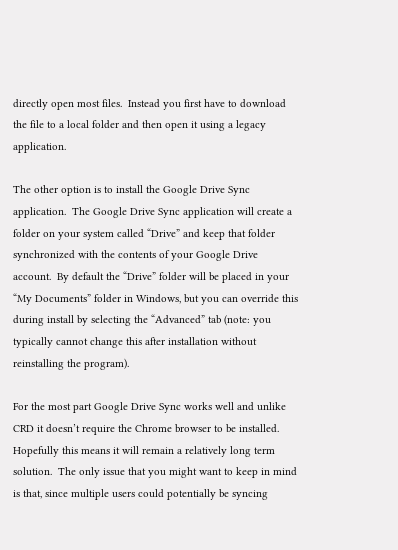directly open most files.  Instead you first have to download the file to a local folder and then open it using a legacy application.

The other option is to install the Google Drive Sync application.  The Google Drive Sync application will create a folder on your system called “Drive” and keep that folder synchronized with the contents of your Google Drive account.  By default the “Drive” folder will be placed in your “My Documents” folder in Windows, but you can override this during install by selecting the “Advanced” tab (note: you typically cannot change this after installation without reinstalling the program).

For the most part Google Drive Sync works well and unlike CRD it doesn’t require the Chrome browser to be installed.  Hopefully this means it will remain a relatively long term solution.  The only issue that you might want to keep in mind is that, since multiple users could potentially be syncing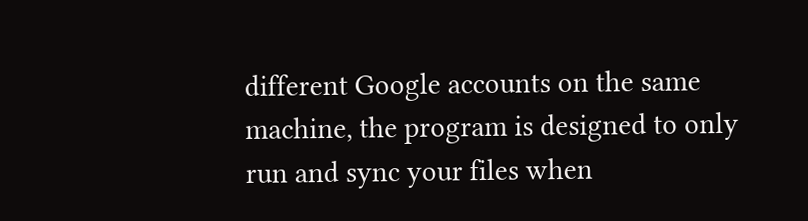different Google accounts on the same machine, the program is designed to only run and sync your files when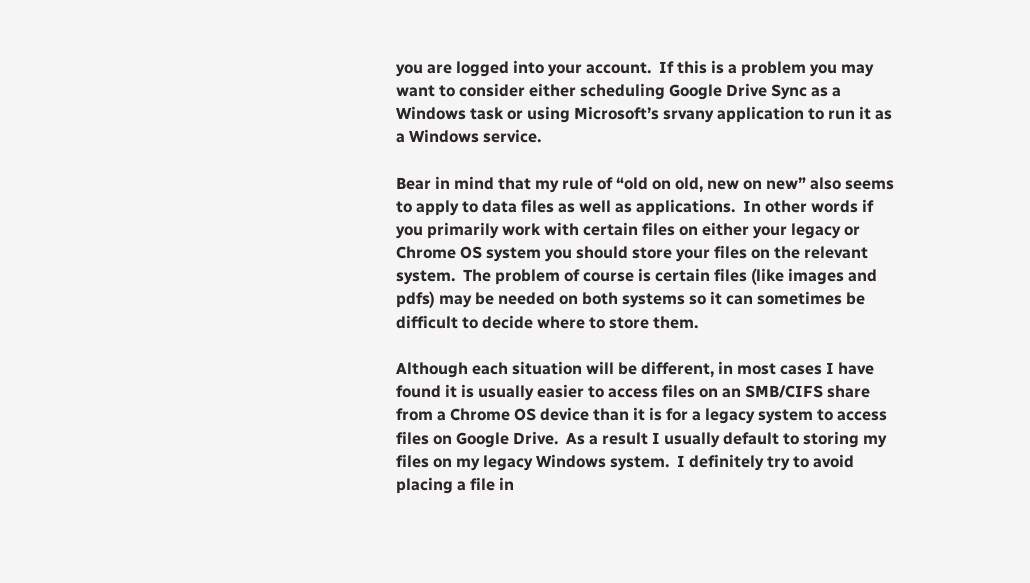you are logged into your account.  If this is a problem you may want to consider either scheduling Google Drive Sync as a Windows task or using Microsoft’s srvany application to run it as a Windows service.

Bear in mind that my rule of “old on old, new on new” also seems to apply to data files as well as applications.  In other words if you primarily work with certain files on either your legacy or Chrome OS system you should store your files on the relevant system.  The problem of course is certain files (like images and pdfs) may be needed on both systems so it can sometimes be difficult to decide where to store them.

Although each situation will be different, in most cases I have found it is usually easier to access files on an SMB/CIFS share from a Chrome OS device than it is for a legacy system to access files on Google Drive.  As a result I usually default to storing my files on my legacy Windows system.  I definitely try to avoid placing a file in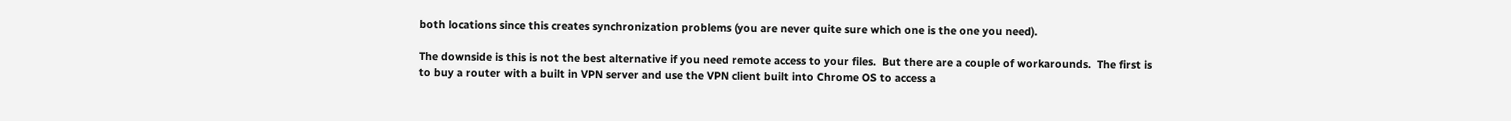both locations since this creates synchronization problems (you are never quite sure which one is the one you need).

The downside is this is not the best alternative if you need remote access to your files.  But there are a couple of workarounds.  The first is to buy a router with a built in VPN server and use the VPN client built into Chrome OS to access a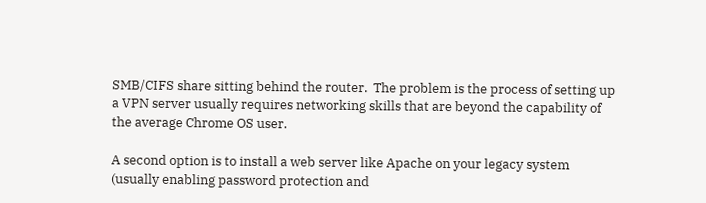SMB/CIFS share sitting behind the router.  The problem is the process of setting up a VPN server usually requires networking skills that are beyond the capability of the average Chrome OS user.

A second option is to install a web server like Apache on your legacy system (usually enabling password protection and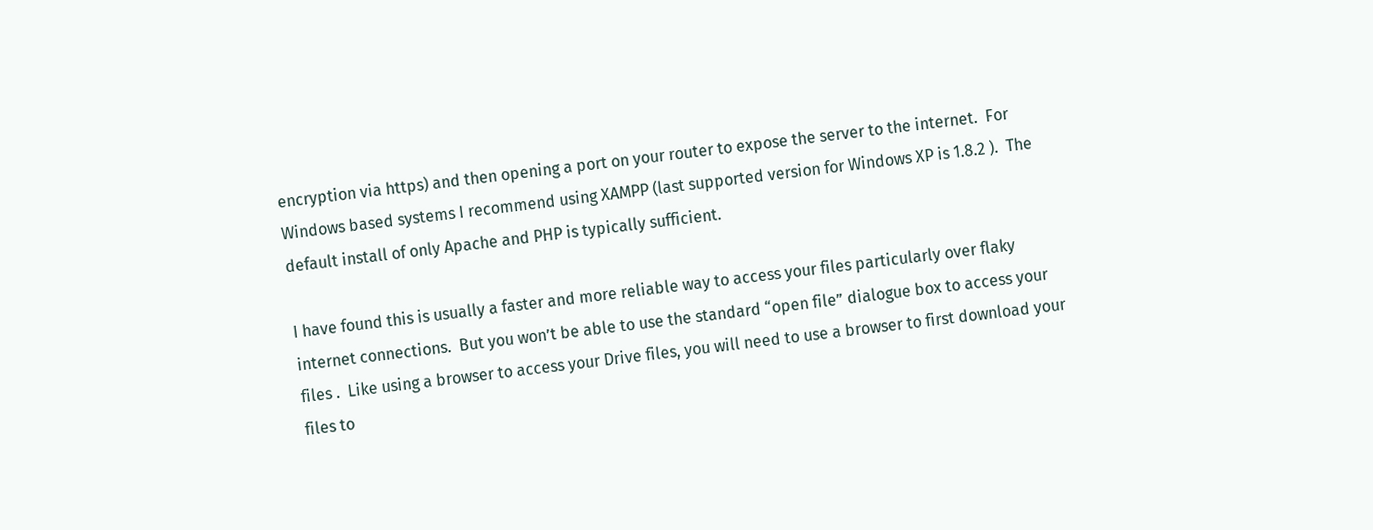encryption via https) and then opening a port on your router to expose the server to the internet.  For Windows based systems I recommend using XAMPP (last supported version for Windows XP is 1.8.2 ).  The default install of only Apache and PHP is typically sufficient.

I have found this is usually a faster and more reliable way to access your files particularly over flaky internet connections.  But you won’t be able to use the standard “open file” dialogue box to access your files .  Like using a browser to access your Drive files, you will need to use a browser to first download your files to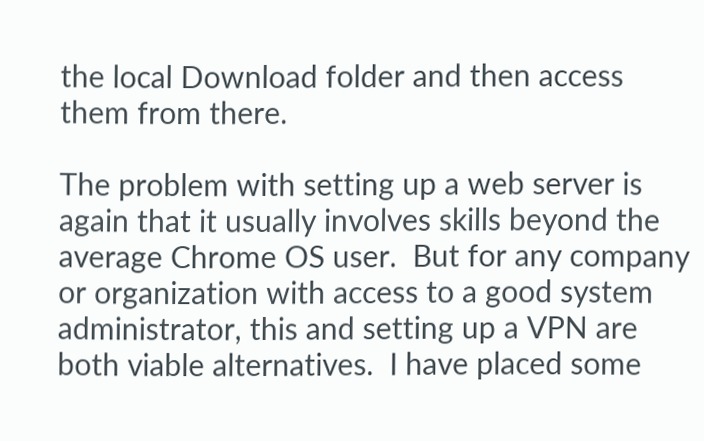the local Download folder and then access them from there.

The problem with setting up a web server is again that it usually involves skills beyond the average Chrome OS user.  But for any company or organization with access to a good system administrator, this and setting up a VPN are both viable alternatives.  I have placed some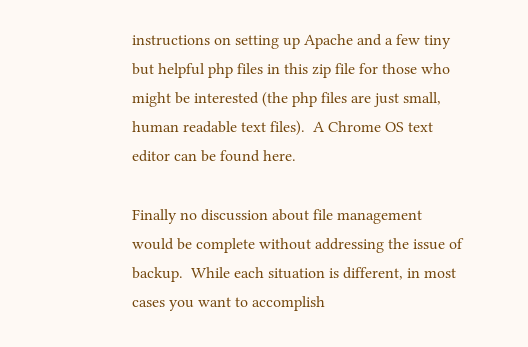instructions on setting up Apache and a few tiny but helpful php files in this zip file for those who might be interested (the php files are just small, human readable text files).  A Chrome OS text editor can be found here.

Finally no discussion about file management would be complete without addressing the issue of backup.  While each situation is different, in most cases you want to accomplish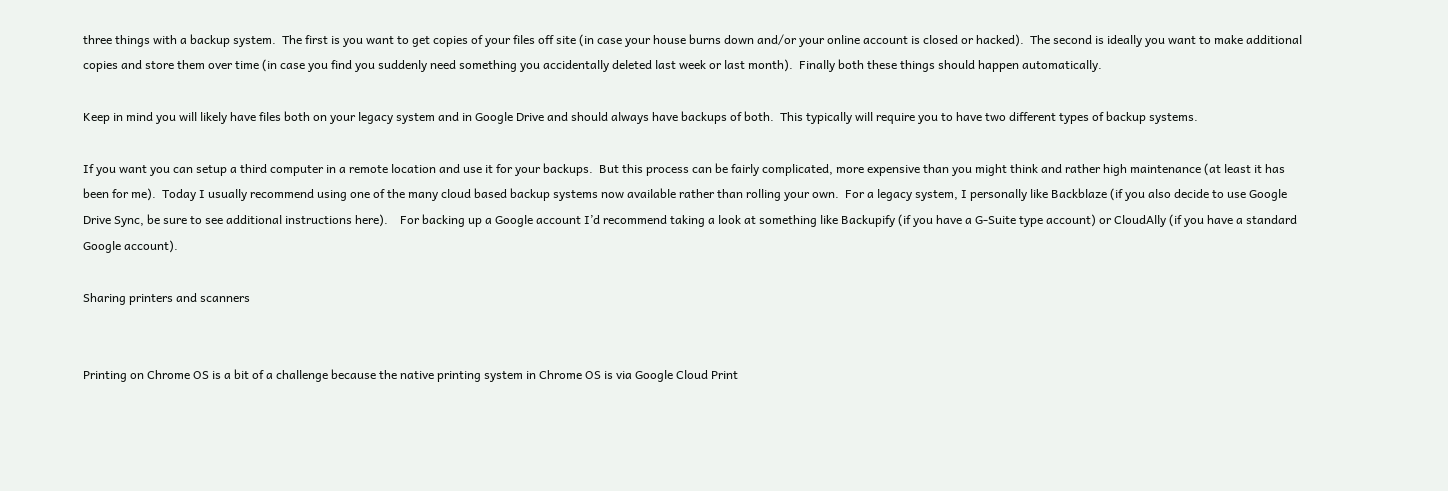three things with a backup system.  The first is you want to get copies of your files off site (in case your house burns down and/or your online account is closed or hacked).  The second is ideally you want to make additional copies and store them over time (in case you find you suddenly need something you accidentally deleted last week or last month).  Finally both these things should happen automatically.

Keep in mind you will likely have files both on your legacy system and in Google Drive and should always have backups of both.  This typically will require you to have two different types of backup systems.

If you want you can setup a third computer in a remote location and use it for your backups.  But this process can be fairly complicated, more expensive than you might think and rather high maintenance (at least it has been for me).  Today I usually recommend using one of the many cloud based backup systems now available rather than rolling your own.  For a legacy system, I personally like Backblaze (if you also decide to use Google Drive Sync, be sure to see additional instructions here).    For backing up a Google account I’d recommend taking a look at something like Backupify (if you have a G-Suite type account) or CloudAlly (if you have a standard Google account).

Sharing printers and scanners


Printing on Chrome OS is a bit of a challenge because the native printing system in Chrome OS is via Google Cloud Print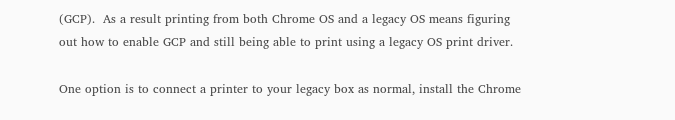(GCP).  As a result printing from both Chrome OS and a legacy OS means figuring out how to enable GCP and still being able to print using a legacy OS print driver.

One option is to connect a printer to your legacy box as normal, install the Chrome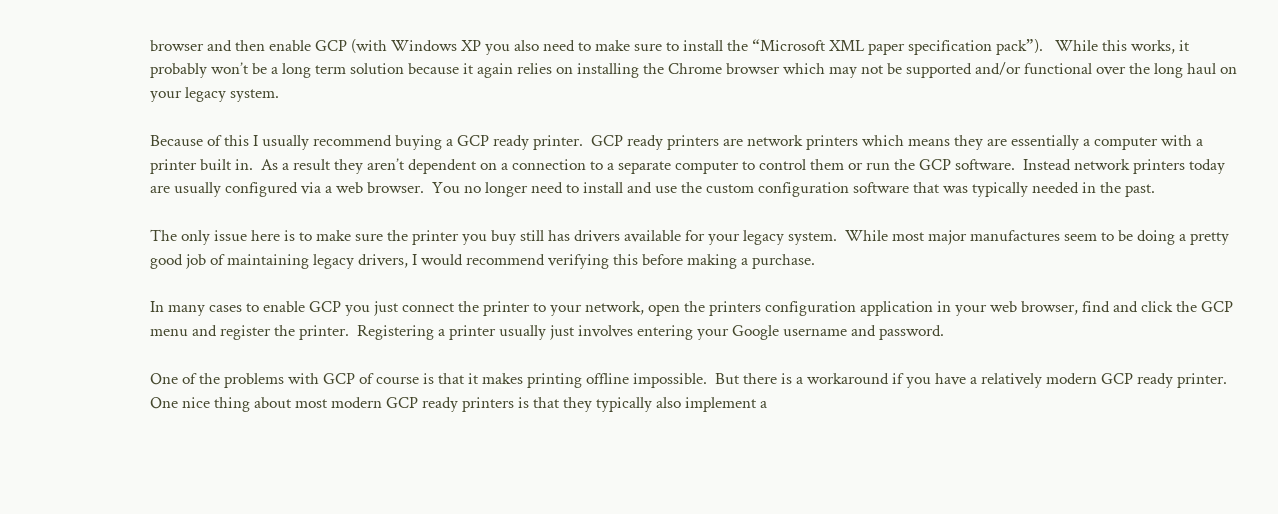browser and then enable GCP (with Windows XP you also need to make sure to install the “Microsoft XML paper specification pack”).   While this works, it probably won’t be a long term solution because it again relies on installing the Chrome browser which may not be supported and/or functional over the long haul on your legacy system.

Because of this I usually recommend buying a GCP ready printer.  GCP ready printers are network printers which means they are essentially a computer with a printer built in.  As a result they aren’t dependent on a connection to a separate computer to control them or run the GCP software.  Instead network printers today are usually configured via a web browser.  You no longer need to install and use the custom configuration software that was typically needed in the past.

The only issue here is to make sure the printer you buy still has drivers available for your legacy system.  While most major manufactures seem to be doing a pretty good job of maintaining legacy drivers, I would recommend verifying this before making a purchase.

In many cases to enable GCP you just connect the printer to your network, open the printers configuration application in your web browser, find and click the GCP menu and register the printer.  Registering a printer usually just involves entering your Google username and password.

One of the problems with GCP of course is that it makes printing offline impossible.  But there is a workaround if you have a relatively modern GCP ready printer.  One nice thing about most modern GCP ready printers is that they typically also implement a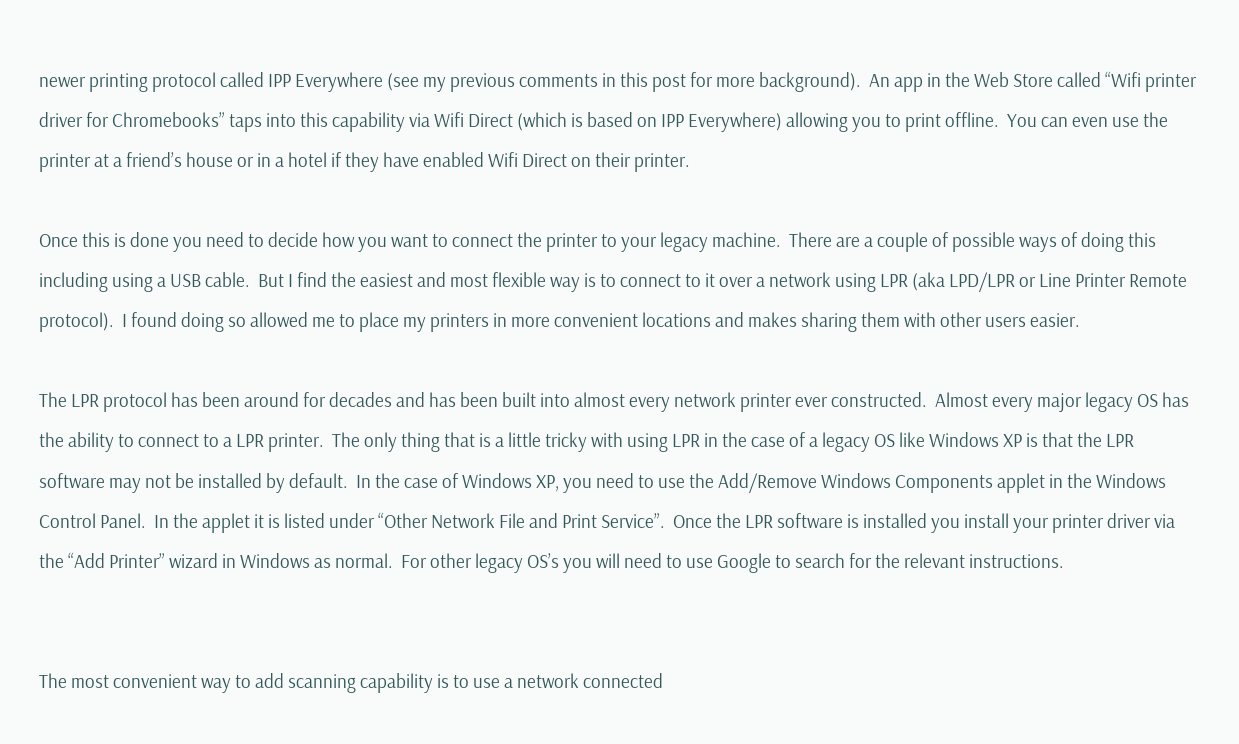newer printing protocol called IPP Everywhere (see my previous comments in this post for more background).  An app in the Web Store called “Wifi printer driver for Chromebooks” taps into this capability via Wifi Direct (which is based on IPP Everywhere) allowing you to print offline.  You can even use the printer at a friend’s house or in a hotel if they have enabled Wifi Direct on their printer.

Once this is done you need to decide how you want to connect the printer to your legacy machine.  There are a couple of possible ways of doing this including using a USB cable.  But I find the easiest and most flexible way is to connect to it over a network using LPR (aka LPD/LPR or Line Printer Remote protocol).  I found doing so allowed me to place my printers in more convenient locations and makes sharing them with other users easier.

The LPR protocol has been around for decades and has been built into almost every network printer ever constructed.  Almost every major legacy OS has the ability to connect to a LPR printer.  The only thing that is a little tricky with using LPR in the case of a legacy OS like Windows XP is that the LPR software may not be installed by default.  In the case of Windows XP, you need to use the Add/Remove Windows Components applet in the Windows Control Panel.  In the applet it is listed under “Other Network File and Print Service”.  Once the LPR software is installed you install your printer driver via the “Add Printer” wizard in Windows as normal.  For other legacy OS’s you will need to use Google to search for the relevant instructions.


The most convenient way to add scanning capability is to use a network connected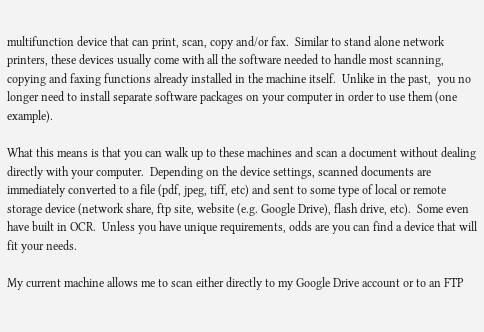multifunction device that can print, scan, copy and/or fax.  Similar to stand alone network printers, these devices usually come with all the software needed to handle most scanning, copying and faxing functions already installed in the machine itself.  Unlike in the past,  you no longer need to install separate software packages on your computer in order to use them (one example).

What this means is that you can walk up to these machines and scan a document without dealing directly with your computer.  Depending on the device settings, scanned documents are immediately converted to a file (pdf, jpeg, tiff, etc) and sent to some type of local or remote storage device (network share, ftp site, website (e.g. Google Drive), flash drive, etc).  Some even have built in OCR.  Unless you have unique requirements, odds are you can find a device that will fit your needs.

My current machine allows me to scan either directly to my Google Drive account or to an FTP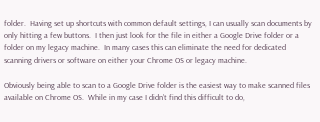folder.  Having set up shortcuts with common default settings, I can usually scan documents by only hitting a few buttons.  I then just look for the file in either a Google Drive folder or a folder on my legacy machine.  In many cases this can eliminate the need for dedicated scanning drivers or software on either your Chrome OS or legacy machine.

Obviously being able to scan to a Google Drive folder is the easiest way to make scanned files available on Chrome OS.  While in my case I didn’t find this difficult to do,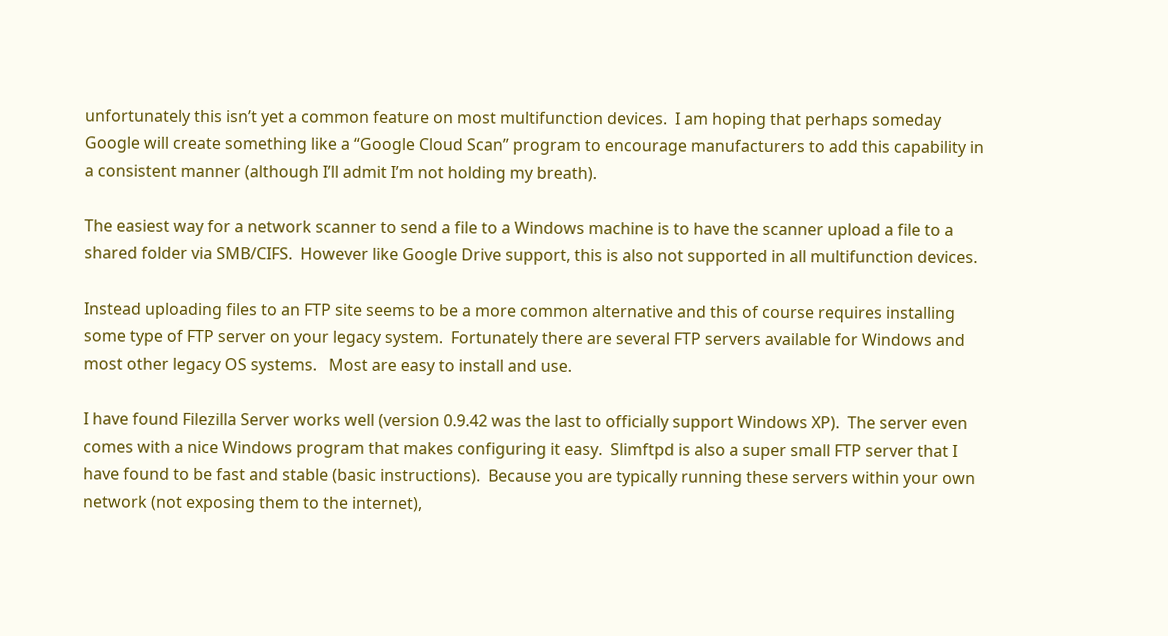unfortunately this isn’t yet a common feature on most multifunction devices.  I am hoping that perhaps someday Google will create something like a “Google Cloud Scan” program to encourage manufacturers to add this capability in a consistent manner (although I’ll admit I’m not holding my breath).

The easiest way for a network scanner to send a file to a Windows machine is to have the scanner upload a file to a shared folder via SMB/CIFS.  However like Google Drive support, this is also not supported in all multifunction devices.

Instead uploading files to an FTP site seems to be a more common alternative and this of course requires installing some type of FTP server on your legacy system.  Fortunately there are several FTP servers available for Windows and most other legacy OS systems.   Most are easy to install and use.

I have found Filezilla Server works well (version 0.9.42 was the last to officially support Windows XP).  The server even comes with a nice Windows program that makes configuring it easy.  Slimftpd is also a super small FTP server that I have found to be fast and stable (basic instructions).  Because you are typically running these servers within your own network (not exposing them to the internet),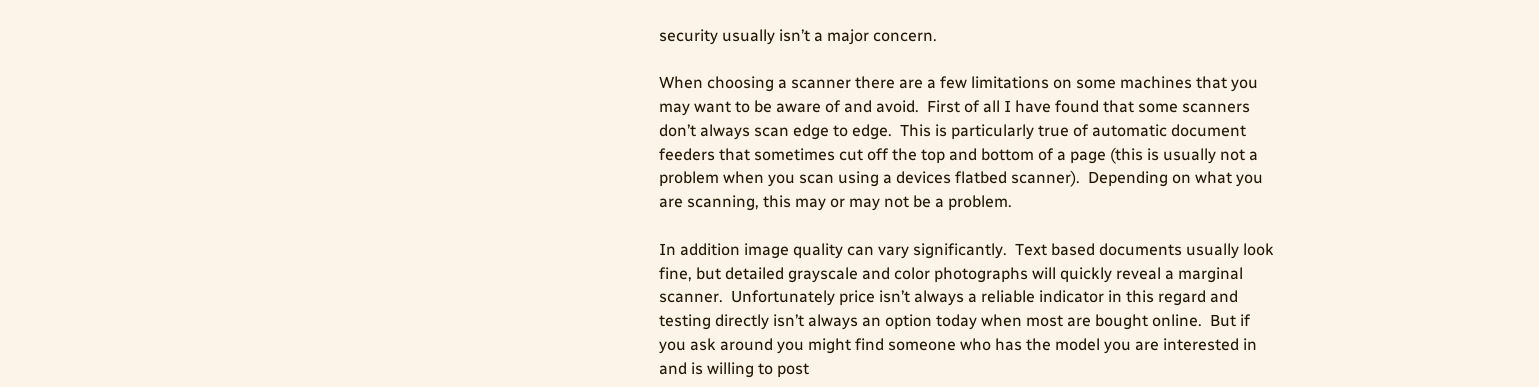security usually isn’t a major concern.

When choosing a scanner there are a few limitations on some machines that you may want to be aware of and avoid.  First of all I have found that some scanners don’t always scan edge to edge.  This is particularly true of automatic document feeders that sometimes cut off the top and bottom of a page (this is usually not a problem when you scan using a devices flatbed scanner).  Depending on what you are scanning, this may or may not be a problem.

In addition image quality can vary significantly.  Text based documents usually look fine, but detailed grayscale and color photographs will quickly reveal a marginal scanner.  Unfortunately price isn’t always a reliable indicator in this regard and testing directly isn’t always an option today when most are bought online.  But if you ask around you might find someone who has the model you are interested in and is willing to post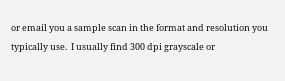or email you a sample scan in the format and resolution you typically use.  I usually find 300 dpi grayscale or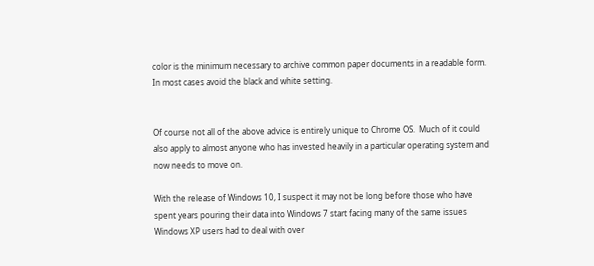color is the minimum necessary to archive common paper documents in a readable form.  In most cases avoid the black and white setting.


Of course not all of the above advice is entirely unique to Chrome OS.  Much of it could also apply to almost anyone who has invested heavily in a particular operating system and now needs to move on.

With the release of Windows 10, I suspect it may not be long before those who have spent years pouring their data into Windows 7 start facing many of the same issues Windows XP users had to deal with over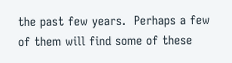the past few years.  Perhaps a few of them will find some of these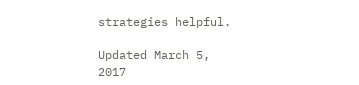strategies helpful.

Updated March 5, 2017